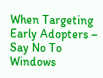When Targeting Early Adopters – Say No To Windows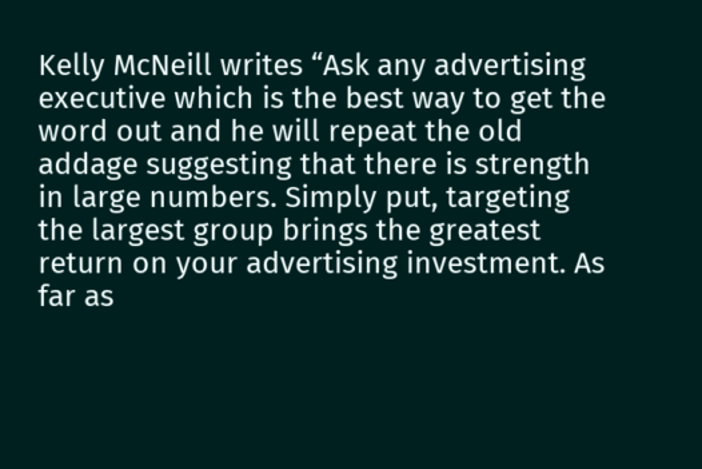Kelly McNeill writes “Ask any advertising executive which is the best way to get the word out and he will repeat the old addage suggesting that there is strength in large numbers. Simply put, targeting the largest group brings the greatest return on your advertising investment. As far as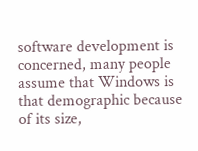software development is concerned, many people assume that Windows is that demographic because of its size,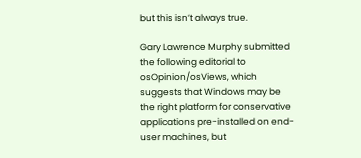but this isn’t always true.

Gary Lawrence Murphy submitted the following editorial to osOpinion/osViews, which suggests that Windows may be the right platform for conservative applications pre-installed on end-user machines, but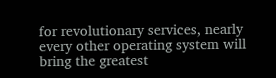for revolutionary services, nearly every other operating system will bring the greatest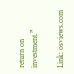return on investment.”

Link: osviews.com